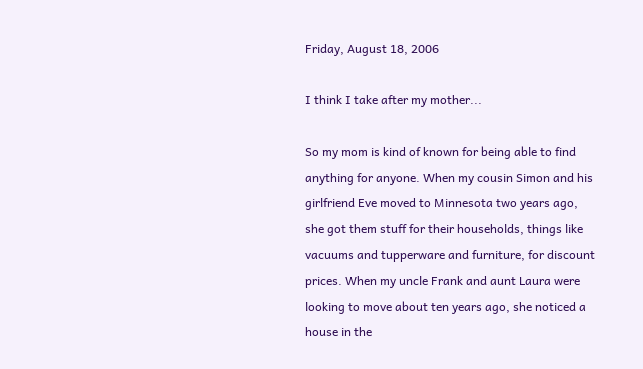Friday, August 18, 2006

I think I take after my mother...

So my mom is kind of known for being able to find anything for anyone. When my cousin Simon and his girlfriend Eve moved to Minnesota two years ago, she got them stuff for their households, things like vacuums and tupperware and furniture, for discount prices. When my uncle Frank and aunt Laura were looking to move about ten years ago, she noticed a house in the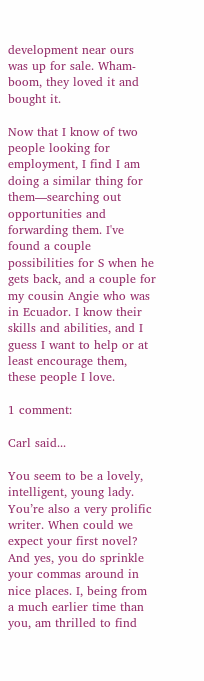development near ours was up for sale. Wham-boom, they loved it and bought it.

Now that I know of two people looking for employment, I find I am doing a similar thing for them—searching out opportunities and forwarding them. I've found a couple possibilities for S when he gets back, and a couple for my cousin Angie who was in Ecuador. I know their skills and abilities, and I guess I want to help or at least encourage them, these people I love.

1 comment:

Carl said...

You seem to be a lovely, intelligent, young lady. You’re also a very prolific writer. When could we expect your first novel? And yes, you do sprinkle your commas around in nice places. I, being from a much earlier time than you, am thrilled to find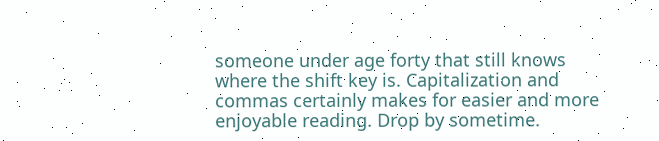someone under age forty that still knows where the shift key is. Capitalization and commas certainly makes for easier and more enjoyable reading. Drop by sometime.